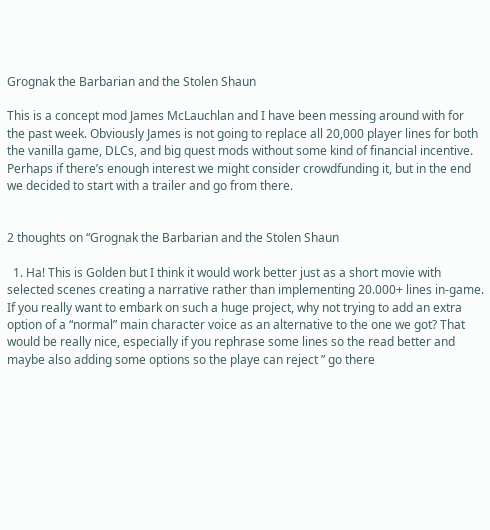Grognak the Barbarian and the Stolen Shaun

This is a concept mod James McLauchlan and I have been messing around with for the past week. Obviously James is not going to replace all 20,000 player lines for both the vanilla game, DLCs, and big quest mods without some kind of financial incentive. Perhaps if there’s enough interest we might consider crowdfunding it, but in the end we decided to start with a trailer and go from there.


2 thoughts on “Grognak the Barbarian and the Stolen Shaun

  1. Ha! This is Golden but I think it would work better just as a short movie with selected scenes creating a narrative rather than implementing 20.000+ lines in-game. If you really want to embark on such a huge project, why not trying to add an extra option of a “normal” main character voice as an alternative to the one we got? That would be really nice, especially if you rephrase some lines so the read better and maybe also adding some options so the playe can reject ” go there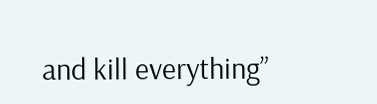and kill everything”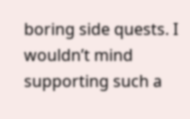boring side quests. I wouldn’t mind supporting such a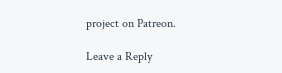project on Patreon.

Leave a Reply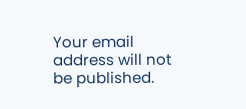Your email address will not be published.